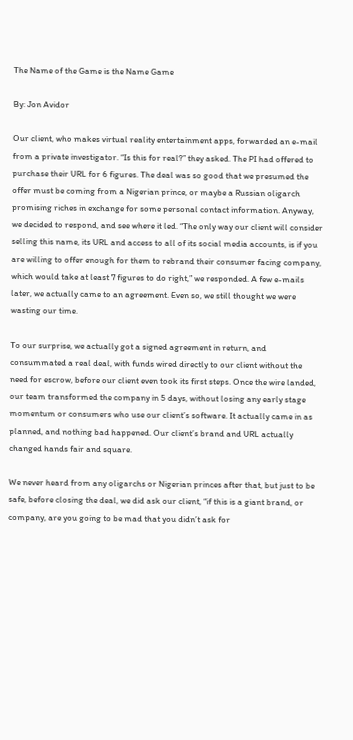The Name of the Game is the Name Game

By: Jon Avidor

Our client, who makes virtual reality entertainment apps, forwarded an e-mail from a private investigator. “Is this for real?” they asked. The PI had offered to purchase their URL for 6 figures. The deal was so good that we presumed the offer must be coming from a Nigerian prince, or maybe a Russian oligarch promising riches in exchange for some personal contact information. Anyway, we decided to respond, and see where it led. “The only way our client will consider selling this name, its URL and access to all of its social media accounts, is if you are willing to offer enough for them to rebrand their consumer facing company, which would take at least 7 figures to do right,” we responded. A few e-mails later, we actually came to an agreement. Even so, we still thought we were wasting our time.

To our surprise, we actually got a signed agreement in return, and consummated a real deal, with funds wired directly to our client without the need for escrow, before our client even took its first steps. Once the wire landed, our team transformed the company in 5 days, without losing any early stage momentum or consumers who use our client’s software. It actually came in as planned, and nothing bad happened. Our client’s brand and URL actually changed hands fair and square.

We never heard from any oligarchs or Nigerian princes after that, but just to be safe, before closing the deal, we did ask our client, “if this is a giant brand, or company, are you going to be mad that you didn’t ask for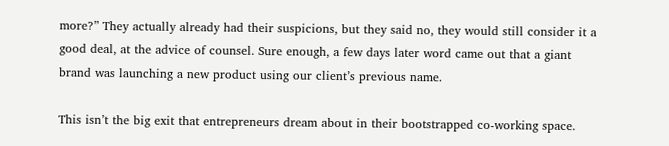more?” They actually already had their suspicions, but they said no, they would still consider it a good deal, at the advice of counsel. Sure enough, a few days later word came out that a giant brand was launching a new product using our client’s previous name.

This isn’t the big exit that entrepreneurs dream about in their bootstrapped co-working space.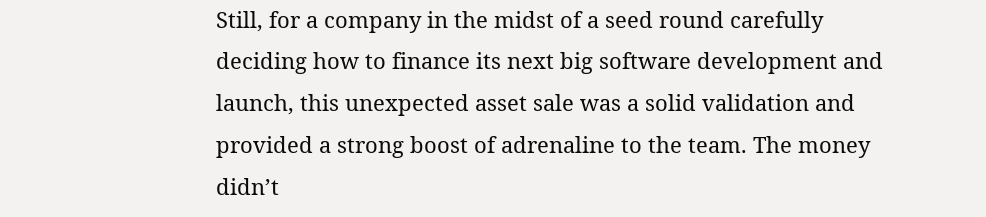Still, for a company in the midst of a seed round carefully deciding how to finance its next big software development and launch, this unexpected asset sale was a solid validation and provided a strong boost of adrenaline to the team. The money didn’t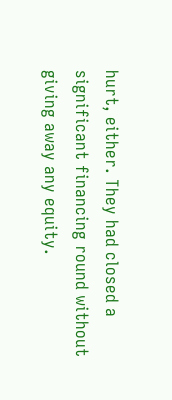hurt, either. They had closed a significant financing round without giving away any equity.